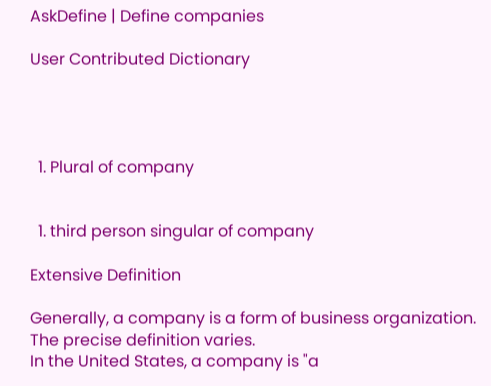AskDefine | Define companies

User Contributed Dictionary




  1. Plural of company


  1. third person singular of company

Extensive Definition

Generally, a company is a form of business organization. The precise definition varies.
In the United States, a company is "a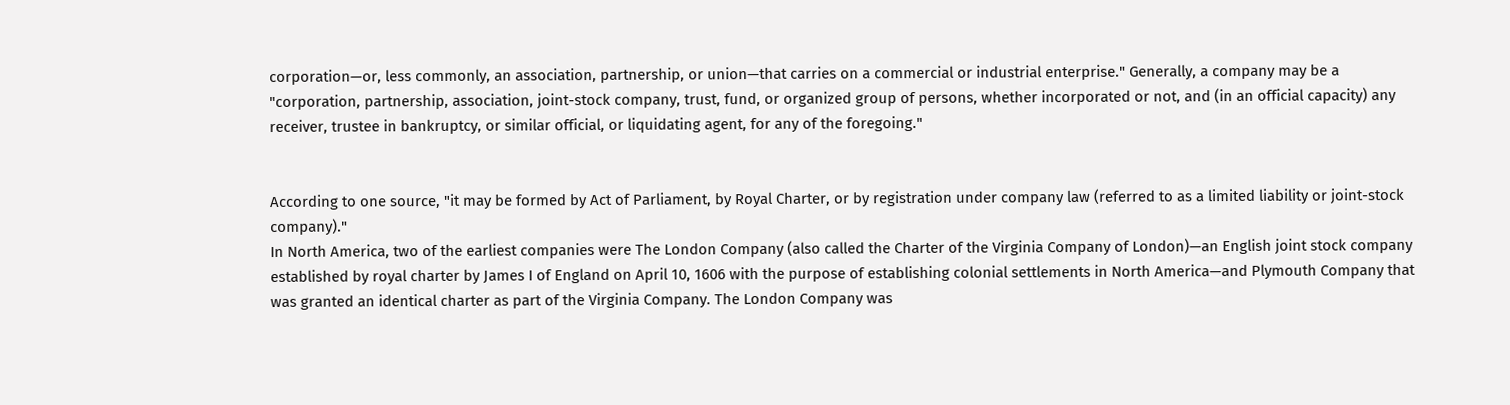corporation—or, less commonly, an association, partnership, or union—that carries on a commercial or industrial enterprise." Generally, a company may be a "corporation, partnership, association, joint-stock company, trust, fund, or organized group of persons, whether incorporated or not, and (in an official capacity) any receiver, trustee in bankruptcy, or similar official, or liquidating agent, for any of the foregoing."


According to one source, "it may be formed by Act of Parliament, by Royal Charter, or by registration under company law (referred to as a limited liability or joint-stock company)."
In North America, two of the earliest companies were The London Company (also called the Charter of the Virginia Company of London)—an English joint stock company established by royal charter by James I of England on April 10, 1606 with the purpose of establishing colonial settlements in North America—and Plymouth Company that was granted an identical charter as part of the Virginia Company. The London Company was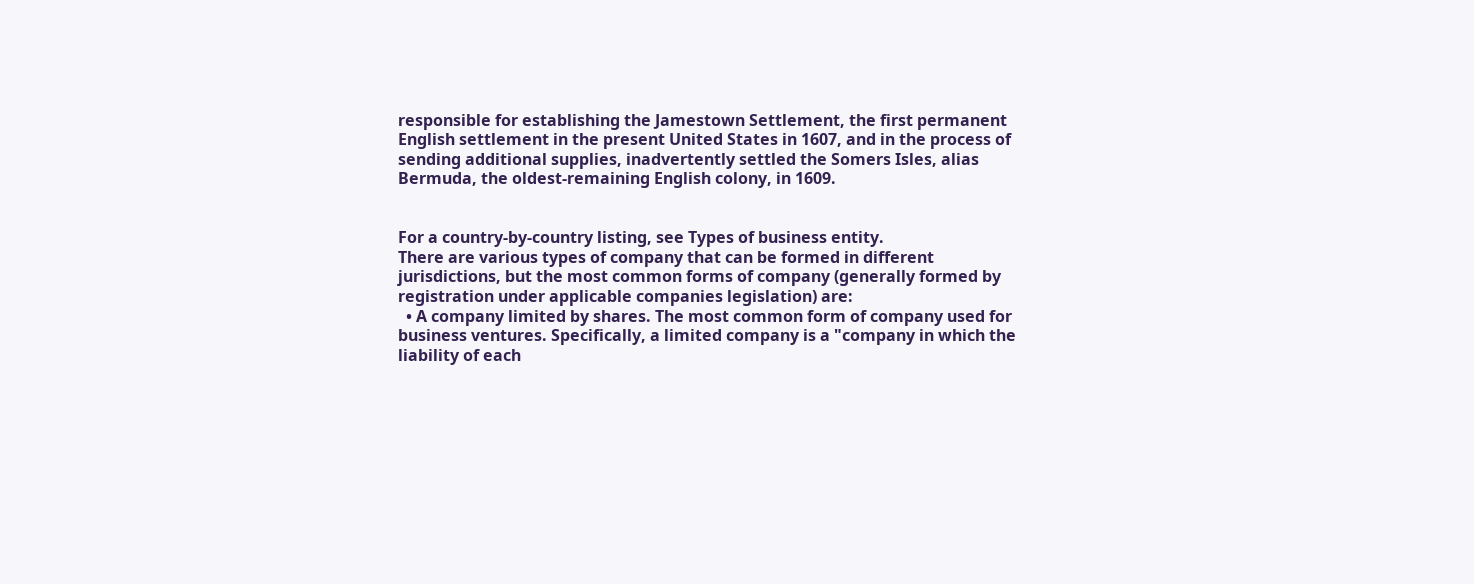responsible for establishing the Jamestown Settlement, the first permanent English settlement in the present United States in 1607, and in the process of sending additional supplies, inadvertently settled the Somers Isles, alias Bermuda, the oldest-remaining English colony, in 1609.


For a country-by-country listing, see Types of business entity.
There are various types of company that can be formed in different jurisdictions, but the most common forms of company (generally formed by registration under applicable companies legislation) are:
  • A company limited by shares. The most common form of company used for business ventures. Specifically, a limited company is a "company in which the liability of each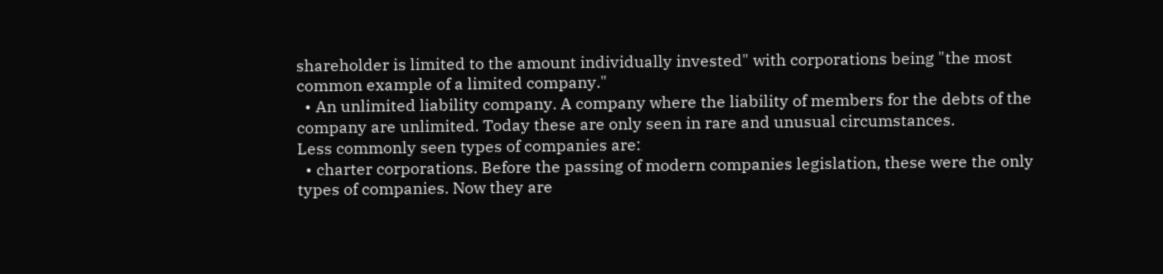shareholder is limited to the amount individually invested" with corporations being "the most common example of a limited company."
  • An unlimited liability company. A company where the liability of members for the debts of the company are unlimited. Today these are only seen in rare and unusual circumstances.
Less commonly seen types of companies are:
  • charter corporations. Before the passing of modern companies legislation, these were the only types of companies. Now they are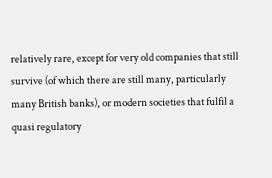relatively rare, except for very old companies that still survive (of which there are still many, particularly many British banks), or modern societies that fulfil a quasi regulatory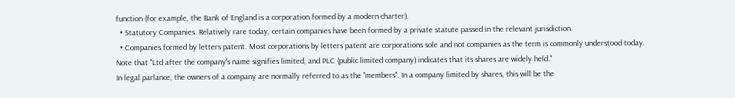function (for example, the Bank of England is a corporation formed by a modern charter).
  • Statutory Companies. Relatively rare today, certain companies have been formed by a private statute passed in the relevant jurisdiction.
  • Companies formed by letters patent. Most corporations by letters patent are corporations sole and not companies as the term is commonly understood today.
Note that "Ltd after the company's name signifies limited, and PLC (public limited company) indicates that its shares are widely held."
In legal parlance, the owners of a company are normally referred to as the "members". In a company limited by shares, this will be the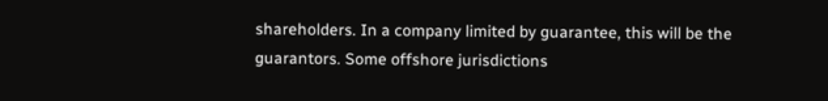shareholders. In a company limited by guarantee, this will be the guarantors. Some offshore jurisdictions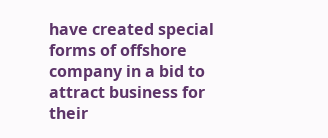have created special forms of offshore company in a bid to attract business for their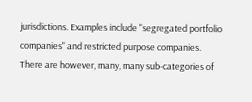jurisdictions. Examples include "segregated portfolio companies" and restricted purpose companies.
There are however, many, many sub-categories of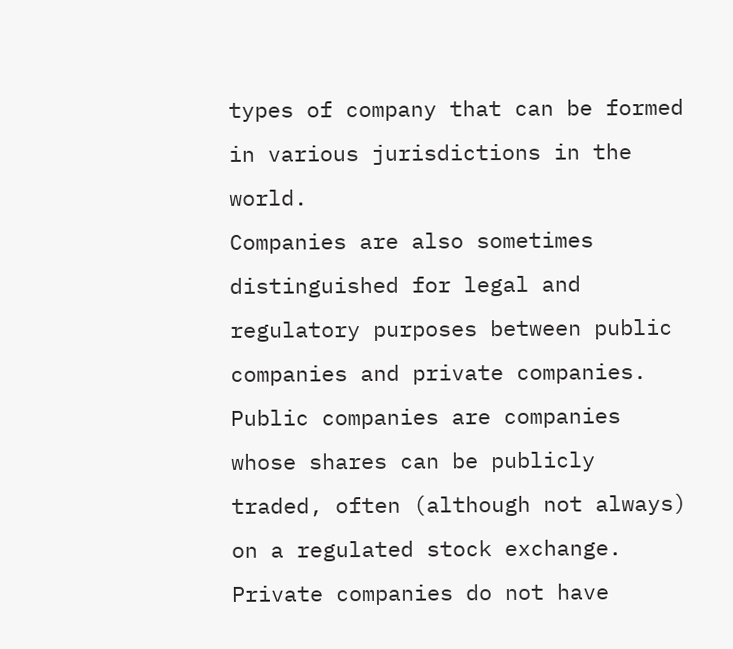types of company that can be formed in various jurisdictions in the world.
Companies are also sometimes distinguished for legal and regulatory purposes between public companies and private companies. Public companies are companies whose shares can be publicly traded, often (although not always) on a regulated stock exchange. Private companies do not have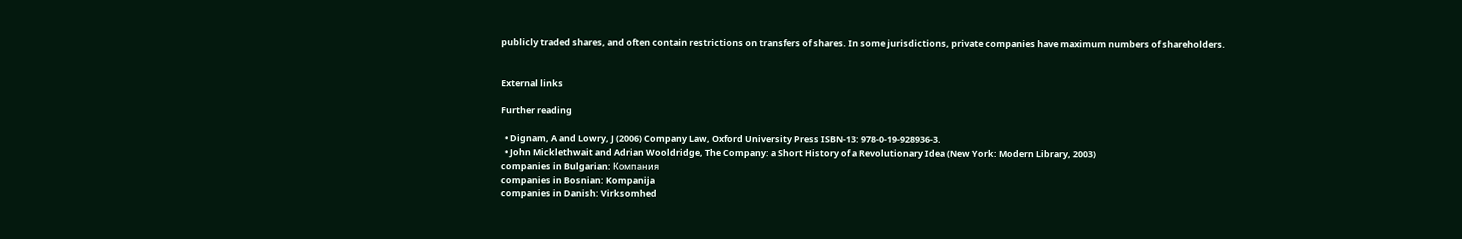publicly traded shares, and often contain restrictions on transfers of shares. In some jurisdictions, private companies have maximum numbers of shareholders.


External links

Further reading

  • Dignam, A and Lowry, J (2006) Company Law, Oxford University Press ISBN-13: 978-0-19-928936-3.
  • John Micklethwait and Adrian Wooldridge, The Company: a Short History of a Revolutionary Idea (New York: Modern Library, 2003)
companies in Bulgarian: Компания
companies in Bosnian: Kompanija
companies in Danish: Virksomhed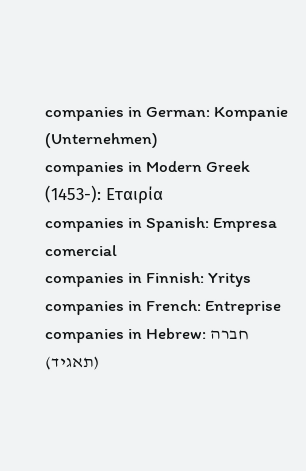companies in German: Kompanie (Unternehmen)
companies in Modern Greek (1453-): Εταιρία
companies in Spanish: Empresa comercial
companies in Finnish: Yritys
companies in French: Entreprise
companies in Hebrew: חברה (תאגיד)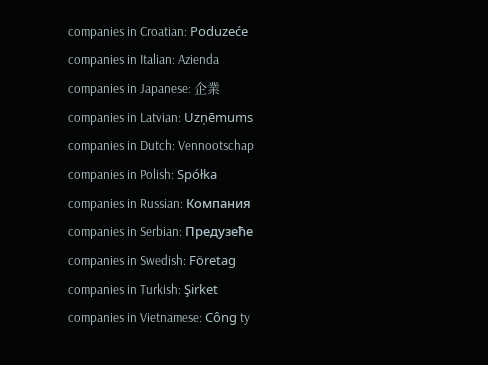companies in Croatian: Poduzeće
companies in Italian: Azienda
companies in Japanese: 企業
companies in Latvian: Uzņēmums
companies in Dutch: Vennootschap
companies in Polish: Spółka
companies in Russian: Компания
companies in Serbian: Предузеће
companies in Swedish: Företag
companies in Turkish: Şirket
companies in Vietnamese: Công ty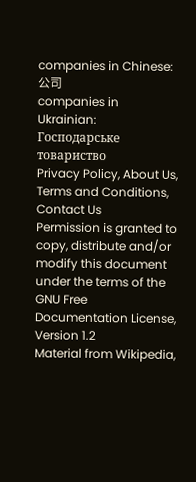companies in Chinese: 公司
companies in Ukrainian: Господарське товариство
Privacy Policy, About Us, Terms and Conditions, Contact Us
Permission is granted to copy, distribute and/or modify this document under the terms of the GNU Free Documentation License, Version 1.2
Material from Wikipedia,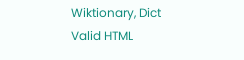Wiktionary, Dict
Valid HTML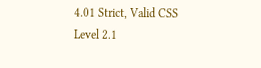4.01 Strict, Valid CSS Level 2.1